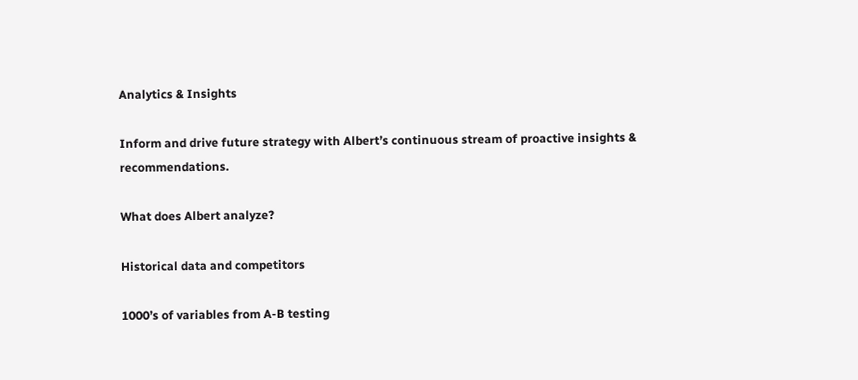Analytics & Insights

Inform and drive future strategy with Albert’s continuous stream of proactive insights & recommendations.

What does Albert analyze?

Historical data and competitors

1000’s of variables from A-B testing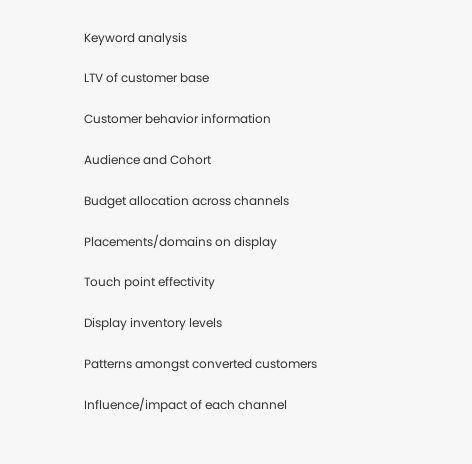Keyword analysis

LTV of customer base

Customer behavior information

Audience and Cohort

Budget allocation across channels

Placements/domains on display

Touch point effectivity

Display inventory levels

Patterns amongst converted customers

Influence/impact of each channel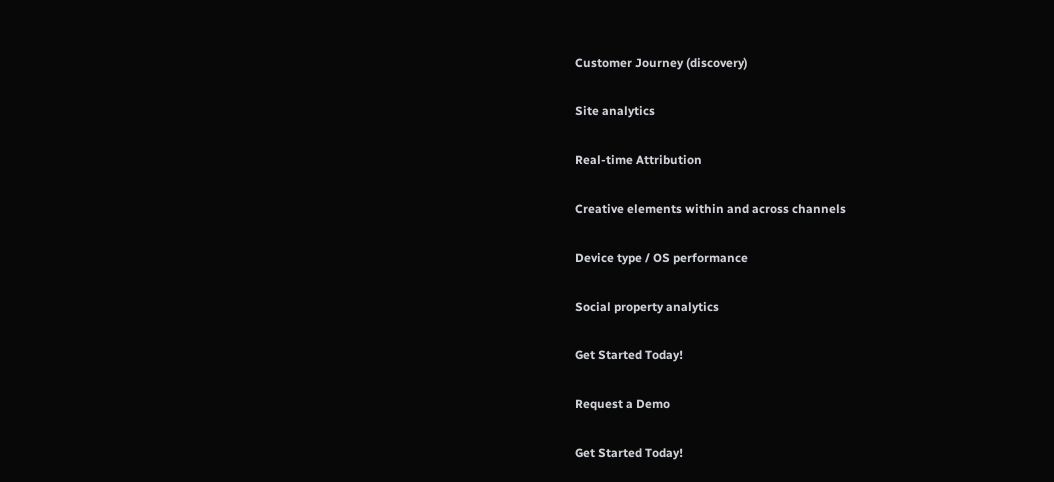Customer Journey (discovery)

Site analytics

Real-time Attribution

Creative elements within and across channels

Device type / OS performance

Social property analytics

Get Started Today!

Request a Demo

Get Started Today!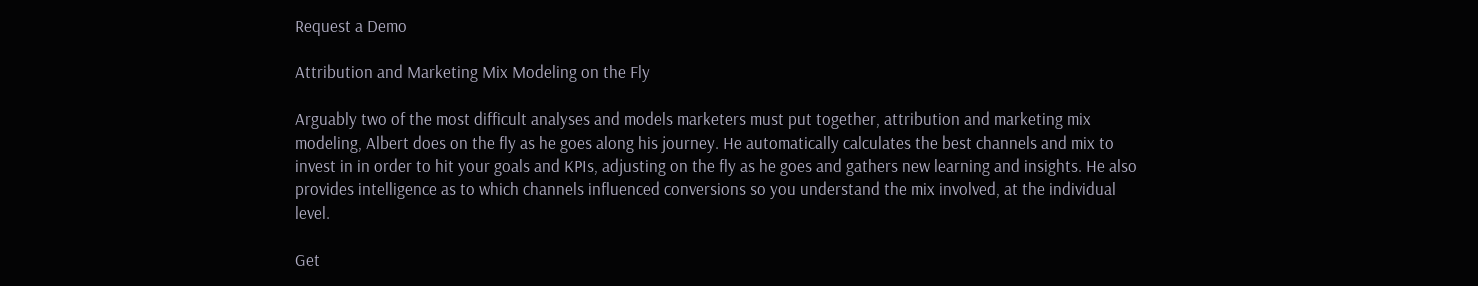Request a Demo

Attribution and Marketing Mix Modeling on the Fly

Arguably two of the most difficult analyses and models marketers must put together, attribution and marketing mix modeling, Albert does on the fly as he goes along his journey. He automatically calculates the best channels and mix to invest in in order to hit your goals and KPIs, adjusting on the fly as he goes and gathers new learning and insights. He also provides intelligence as to which channels influenced conversions so you understand the mix involved, at the individual level.

Get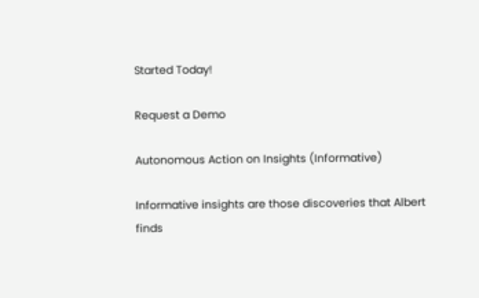Started Today!

Request a Demo

Autonomous Action on Insights (Informative)

Informative insights are those discoveries that Albert finds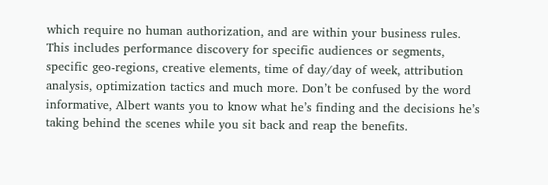which require no human authorization, and are within your business rules. This includes performance discovery for specific audiences or segments, specific geo-regions, creative elements, time of day/day of week, attribution analysis, optimization tactics and much more. Don’t be confused by the word informative, Albert wants you to know what he’s finding and the decisions he’s taking behind the scenes while you sit back and reap the benefits.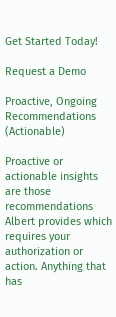Get Started Today!

Request a Demo

Proactive, Ongoing Recommendations (Actionable)

Proactive or actionable insights are those recommendations Albert provides which requires your authorization or action. Anything that has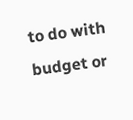to do with budget or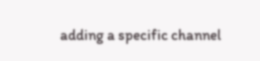adding a specific channel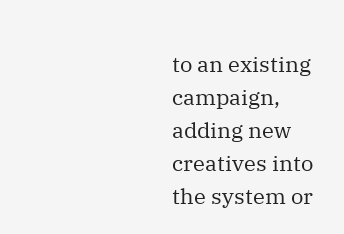to an existing campaign, adding new creatives into the system or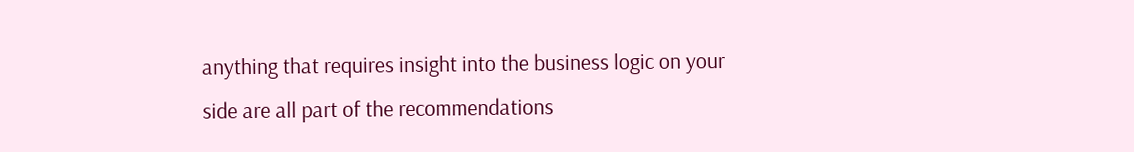anything that requires insight into the business logic on your side are all part of the recommendations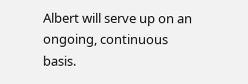Albert will serve up on an ongoing, continuous basis.